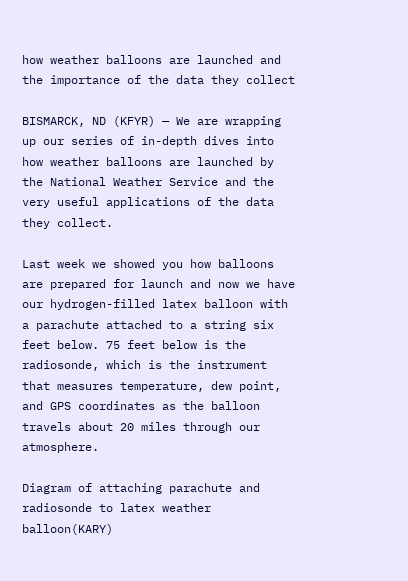how weather balloons are launched and the importance of the data they collect

BISMARCK, ND (KFYR) — We are wrapping up our series of in-depth dives into how weather balloons are launched by the National Weather Service and the very useful applications of the data they collect.

Last week we showed you how balloons are prepared for launch and now we have our hydrogen-filled latex balloon with a parachute attached to a string six feet below. 75 feet below is the radiosonde, which is the instrument that measures temperature, dew point, and GPS coordinates as the balloon travels about 20 miles through our atmosphere.

Diagram of attaching parachute and radiosonde to latex weather balloon(KARY)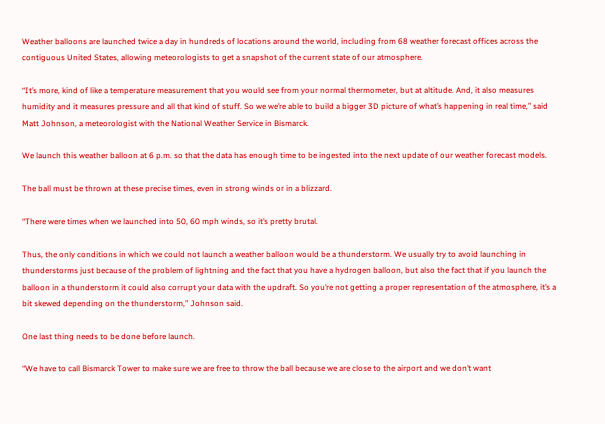Weather balloons are launched twice a day in hundreds of locations around the world, including from 68 weather forecast offices across the contiguous United States, allowing meteorologists to get a snapshot of the current state of our atmosphere.

“It’s more, kind of like a temperature measurement that you would see from your normal thermometer, but at altitude. And, it also measures humidity and it measures pressure and all that kind of stuff. So we we’re able to build a bigger 3D picture of what’s happening in real time,” said Matt Johnson, a meteorologist with the National Weather Service in Bismarck.

We launch this weather balloon at 6 p.m. so that the data has enough time to be ingested into the next update of our weather forecast models.

The ball must be thrown at these precise times, even in strong winds or in a blizzard.

“There were times when we launched into 50, 60 mph winds, so it’s pretty brutal.

Thus, the only conditions in which we could not launch a weather balloon would be a thunderstorm. We usually try to avoid launching in thunderstorms just because of the problem of lightning and the fact that you have a hydrogen balloon, but also the fact that if you launch the balloon in a thunderstorm it could also corrupt your data with the updraft. So you’re not getting a proper representation of the atmosphere, it’s a bit skewed depending on the thunderstorm,” Johnson said.

One last thing needs to be done before launch.

“We have to call Bismarck Tower to make sure we are free to throw the ball because we are close to the airport and we don’t want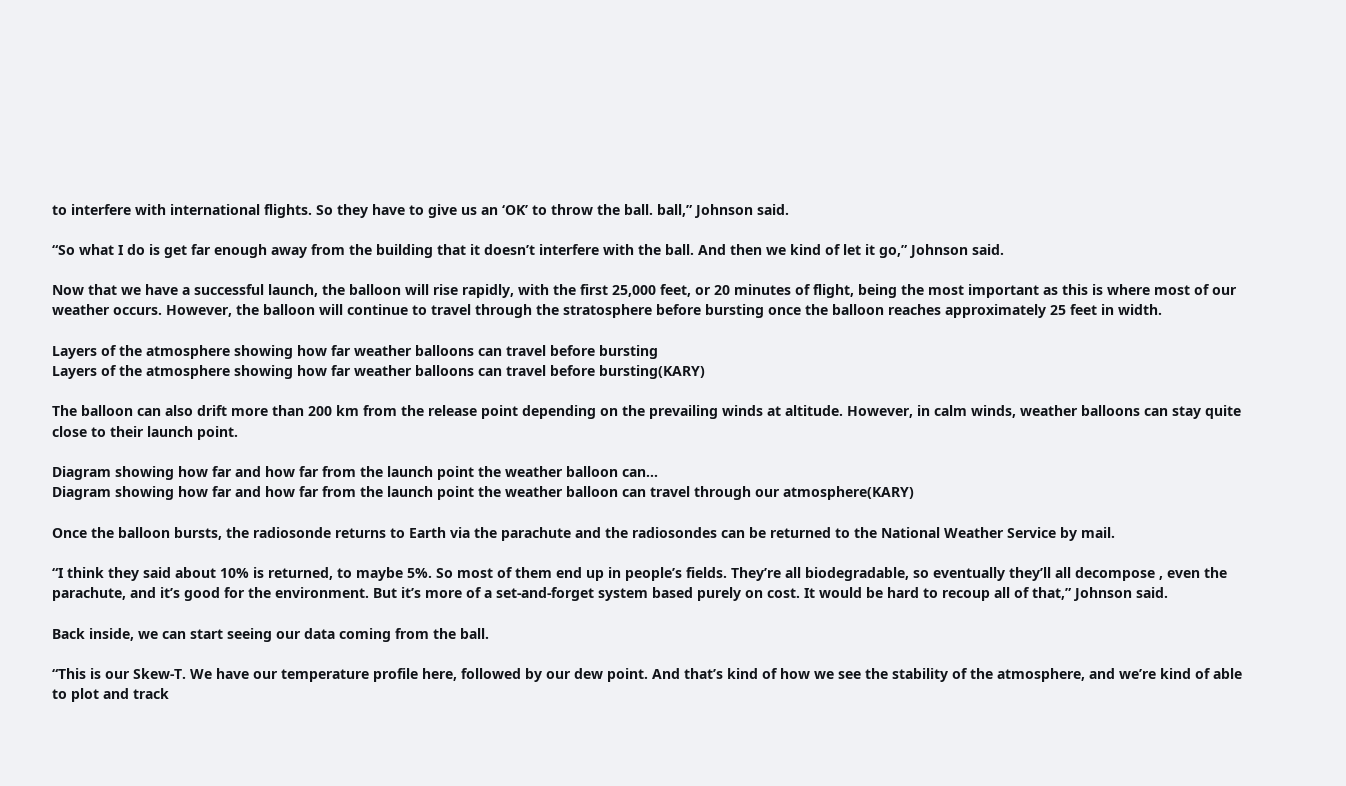to interfere with international flights. So they have to give us an ‘OK’ to throw the ball. ball,” Johnson said.

“So what I do is get far enough away from the building that it doesn’t interfere with the ball. And then we kind of let it go,” Johnson said.

Now that we have a successful launch, the balloon will rise rapidly, with the first 25,000 feet, or 20 minutes of flight, being the most important as this is where most of our weather occurs. However, the balloon will continue to travel through the stratosphere before bursting once the balloon reaches approximately 25 feet in width.

Layers of the atmosphere showing how far weather balloons can travel before bursting
Layers of the atmosphere showing how far weather balloons can travel before bursting(KARY)

The balloon can also drift more than 200 km from the release point depending on the prevailing winds at altitude. However, in calm winds, weather balloons can stay quite close to their launch point.

Diagram showing how far and how far from the launch point the weather balloon can...
Diagram showing how far and how far from the launch point the weather balloon can travel through our atmosphere(KARY)

Once the balloon bursts, the radiosonde returns to Earth via the parachute and the radiosondes can be returned to the National Weather Service by mail.

“I think they said about 10% is returned, to maybe 5%. So most of them end up in people’s fields. They’re all biodegradable, so eventually they’ll all decompose , even the parachute, and it’s good for the environment. But it’s more of a set-and-forget system based purely on cost. It would be hard to recoup all of that,” Johnson said.

Back inside, we can start seeing our data coming from the ball.

“This is our Skew-T. We have our temperature profile here, followed by our dew point. And that’s kind of how we see the stability of the atmosphere, and we’re kind of able to plot and track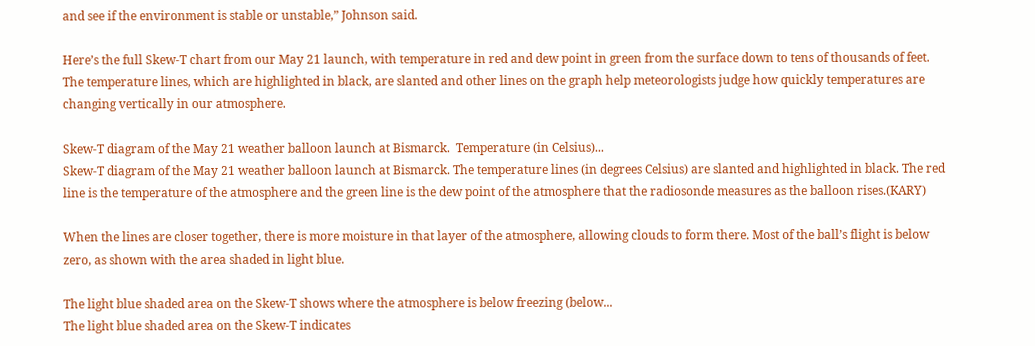and see if the environment is stable or unstable,” Johnson said.

Here’s the full Skew-T chart from our May 21 launch, with temperature in red and dew point in green from the surface down to tens of thousands of feet. The temperature lines, which are highlighted in black, are slanted and other lines on the graph help meteorologists judge how quickly temperatures are changing vertically in our atmosphere.

Skew-T diagram of the May 21 weather balloon launch at Bismarck.  Temperature (in Celsius)...
Skew-T diagram of the May 21 weather balloon launch at Bismarck. The temperature lines (in degrees Celsius) are slanted and highlighted in black. The red line is the temperature of the atmosphere and the green line is the dew point of the atmosphere that the radiosonde measures as the balloon rises.(KARY)

When the lines are closer together, there is more moisture in that layer of the atmosphere, allowing clouds to form there. Most of the ball’s flight is below zero, as shown with the area shaded in light blue.

The light blue shaded area on the Skew-T shows where the atmosphere is below freezing (below...
The light blue shaded area on the Skew-T indicates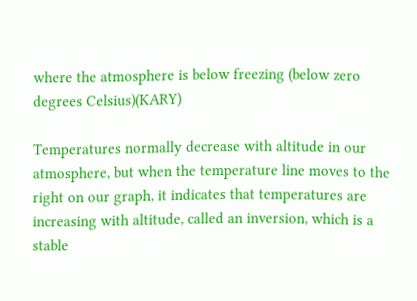where the atmosphere is below freezing (below zero degrees Celsius)(KARY)

Temperatures normally decrease with altitude in our atmosphere, but when the temperature line moves to the right on our graph, it indicates that temperatures are increasing with altitude, called an inversion, which is a stable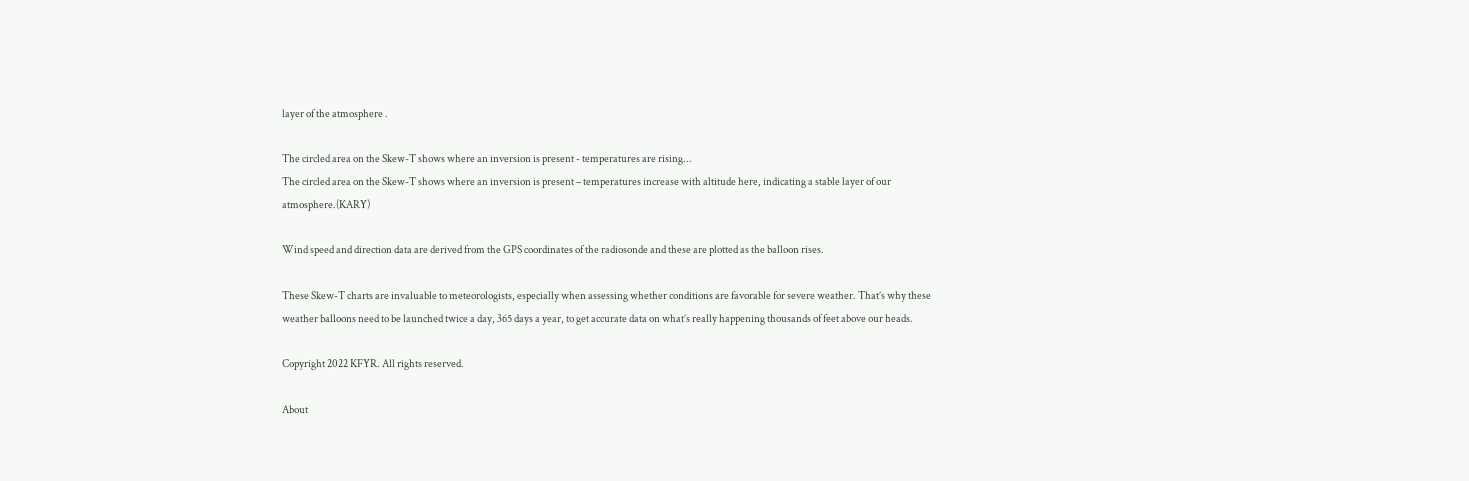layer of the atmosphere .

The circled area on the Skew-T shows where an inversion is present - temperatures are rising...
The circled area on the Skew-T shows where an inversion is present – temperatures increase with altitude here, indicating a stable layer of our atmosphere.(KARY)

Wind speed and direction data are derived from the GPS coordinates of the radiosonde and these are plotted as the balloon rises.

These Skew-T charts are invaluable to meteorologists, especially when assessing whether conditions are favorable for severe weather. That’s why these weather balloons need to be launched twice a day, 365 days a year, to get accurate data on what’s really happening thousands of feet above our heads.

Copyright 2022 KFYR. All rights reserved.

About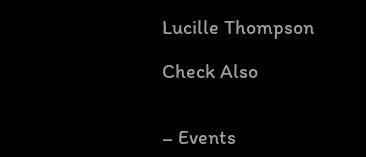Lucille Thompson

Check Also


– Events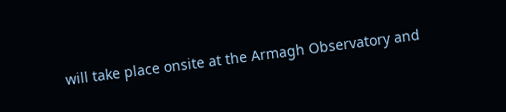will take place onsite at the Armagh Observatory and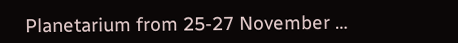Planetarium from 25-27 November …